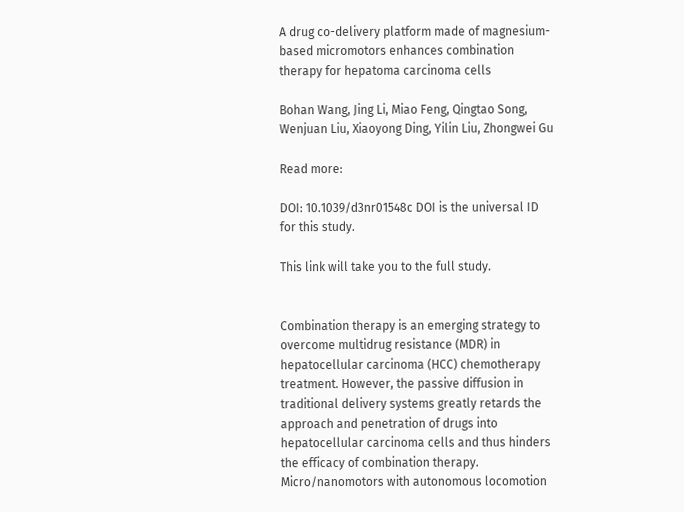A drug co-delivery platform made of magnesium-based micromotors enhances combination therapy for hepatoma carcinoma cells

Bohan Wang, Jing Li, Miao Feng, Qingtao Song, Wenjuan Liu, Xiaoyong Ding, Yilin Liu, Zhongwei Gu

Read more:

DOI: 10.1039/d3nr01548c DOI is the universal ID for this study.

This link will take you to the full study.


Combination therapy is an emerging strategy to overcome multidrug resistance (MDR) in hepatocellular carcinoma (HCC) chemotherapy treatment. However, the passive diffusion in traditional delivery systems greatly retards the approach and penetration of drugs into hepatocellular carcinoma cells and thus hinders the efficacy of combination therapy. Micro/nanomotors with autonomous locomotion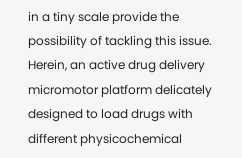in a tiny scale provide the possibility of tackling this issue. Herein, an active drug delivery micromotor platform delicately designed to load drugs with different physicochemical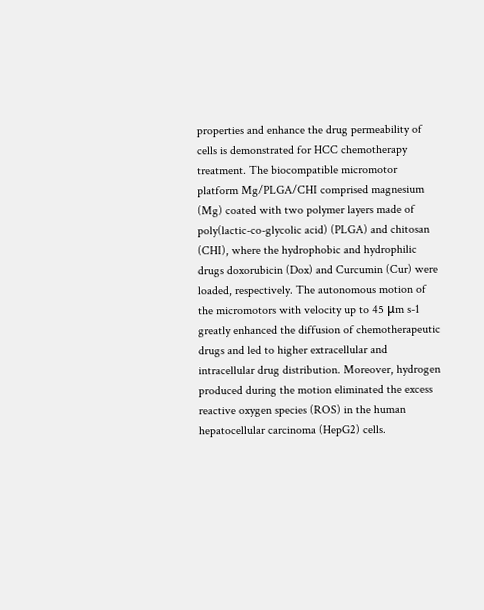properties and enhance the drug permeability of cells is demonstrated for HCC chemotherapy treatment. The biocompatible micromotor platform Mg/PLGA/CHI comprised magnesium (Mg) coated with two polymer layers made of poly(lactic-co-glycolic acid) (PLGA) and chitosan (CHI), where the hydrophobic and hydrophilic drugs doxorubicin (Dox) and Curcumin (Cur) were loaded, respectively. The autonomous motion of the micromotors with velocity up to 45 μm s-1 greatly enhanced the diffusion of chemotherapeutic drugs and led to higher extracellular and intracellular drug distribution. Moreover, hydrogen produced during the motion eliminated the excess reactive oxygen species (ROS) in the human hepatocellular carcinoma (HepG2) cells.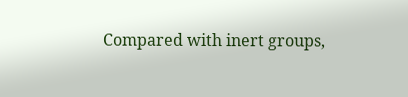Compared with inert groups,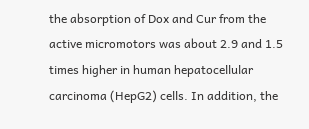the absorption of Dox and Cur from the active micromotors was about 2.9 and 1.5 times higher in human hepatocellular carcinoma (HepG2) cells. In addition, the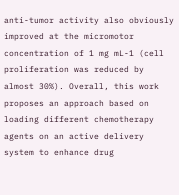anti-tumor activity also obviously improved at the micromotor concentration of 1 mg mL-1 (cell proliferation was reduced by almost 30%). Overall, this work proposes an approach based on loading different chemotherapy agents on an active delivery system to enhance drug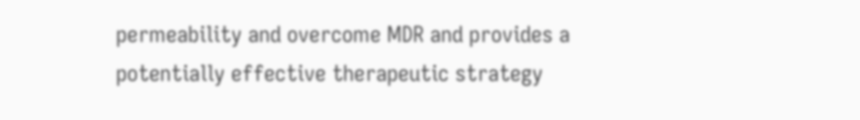permeability and overcome MDR and provides a potentially effective therapeutic strategy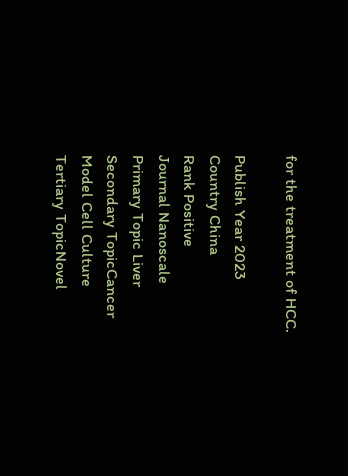for the treatment of HCC.

Publish Year 2023
Country China
Rank Positive
Journal Nanoscale
Primary Topic Liver
Secondary TopicCancer
Model Cell Culture
Tertiary TopicNovel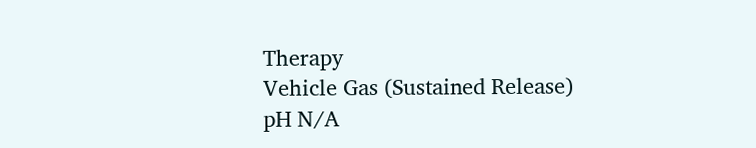Therapy
Vehicle Gas (Sustained Release)
pH N/A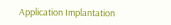Application Implantation